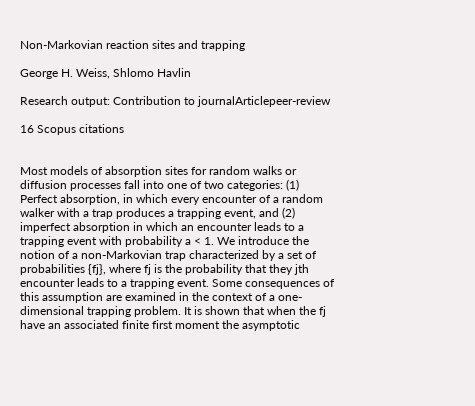Non-Markovian reaction sites and trapping

George H. Weiss, Shlomo Havlin

Research output: Contribution to journalArticlepeer-review

16 Scopus citations


Most models of absorption sites for random walks or diffusion processes fall into one of two categories: (1) Perfect absorption, in which every encounter of a random walker with a trap produces a trapping event, and (2) imperfect absorption in which an encounter leads to a trapping event with probability a < 1. We introduce the notion of a non-Markovian trap characterized by a set of probabilities {fj}, where fj is the probability that they jth encounter leads to a trapping event. Some consequences of this assumption are examined in the context of a one-dimensional trapping problem. It is shown that when the fj have an associated finite first moment the asymptotic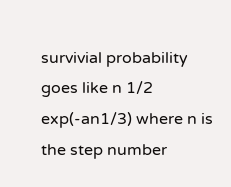survivial probability goes like n 1/2 exp(-an1/3) where n is the step number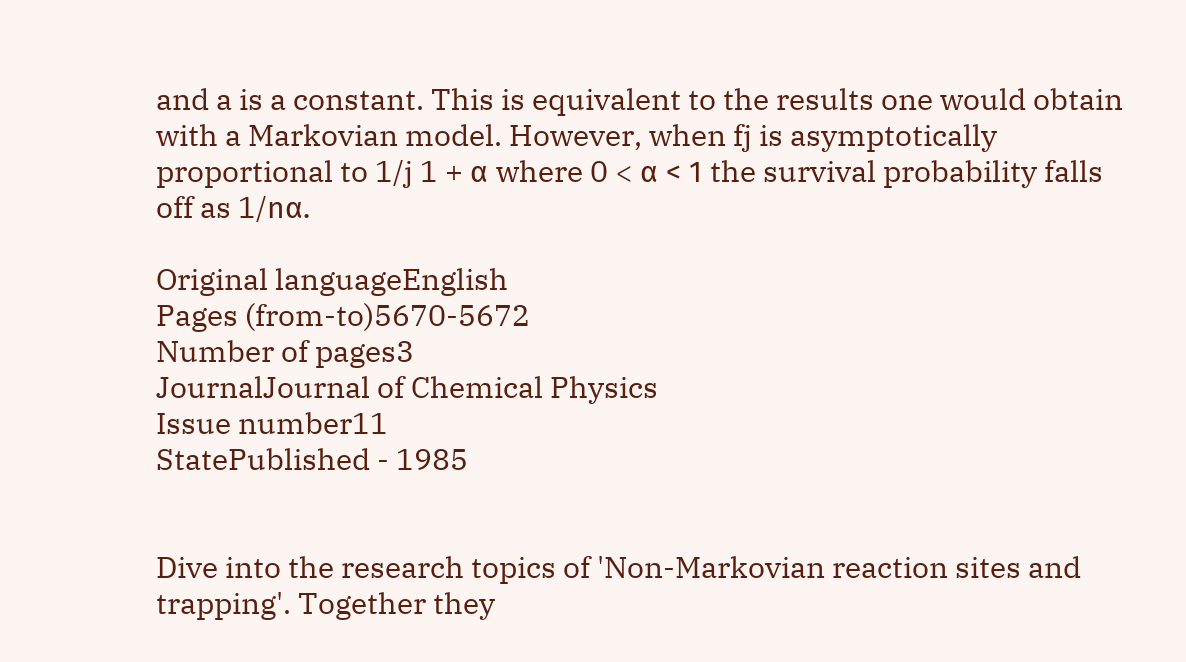and a is a constant. This is equivalent to the results one would obtain with a Markovian model. However, when fj is asymptotically proportional to 1/j 1 + α where 0 < α < 1 the survival probability falls off as 1/nα.

Original languageEnglish
Pages (from-to)5670-5672
Number of pages3
JournalJournal of Chemical Physics
Issue number11
StatePublished - 1985


Dive into the research topics of 'Non-Markovian reaction sites and trapping'. Together they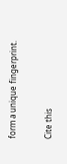form a unique fingerprint.

Cite this